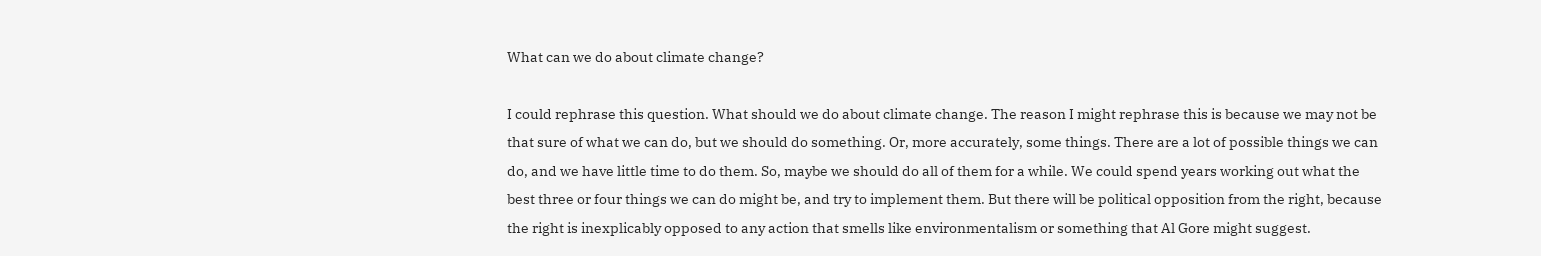What can we do about climate change?

I could rephrase this question. What should we do about climate change. The reason I might rephrase this is because we may not be that sure of what we can do, but we should do something. Or, more accurately, some things. There are a lot of possible things we can do, and we have little time to do them. So, maybe we should do all of them for a while. We could spend years working out what the best three or four things we can do might be, and try to implement them. But there will be political opposition from the right, because the right is inexplicably opposed to any action that smells like environmentalism or something that Al Gore might suggest.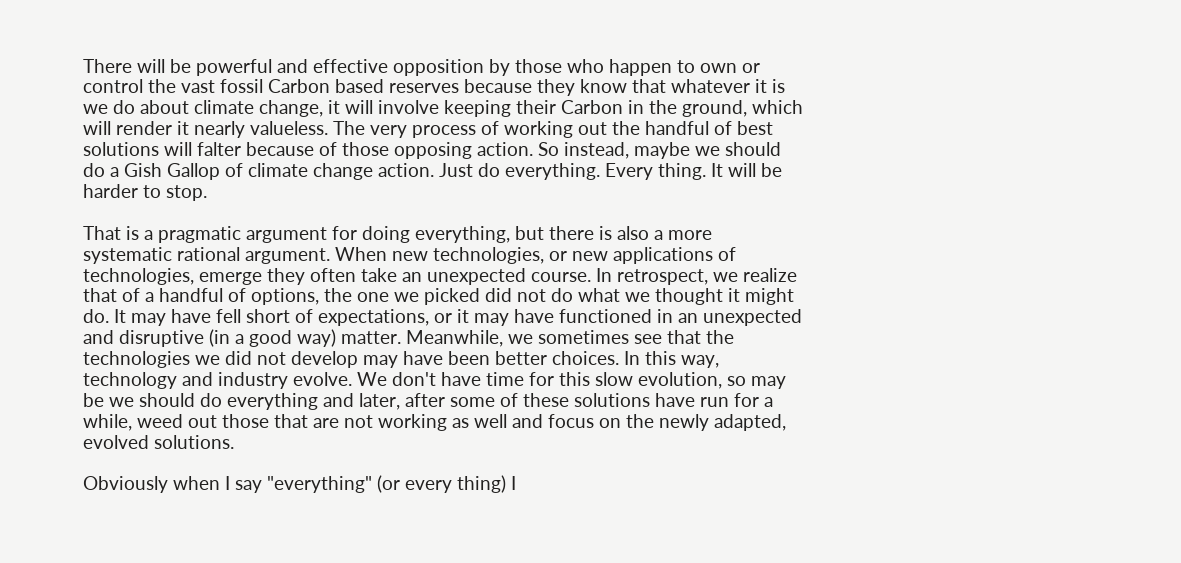There will be powerful and effective opposition by those who happen to own or control the vast fossil Carbon based reserves because they know that whatever it is we do about climate change, it will involve keeping their Carbon in the ground, which will render it nearly valueless. The very process of working out the handful of best solutions will falter because of those opposing action. So instead, maybe we should do a Gish Gallop of climate change action. Just do everything. Every thing. It will be harder to stop.

That is a pragmatic argument for doing everything, but there is also a more systematic rational argument. When new technologies, or new applications of technologies, emerge they often take an unexpected course. In retrospect, we realize that of a handful of options, the one we picked did not do what we thought it might do. It may have fell short of expectations, or it may have functioned in an unexpected and disruptive (in a good way) matter. Meanwhile, we sometimes see that the technologies we did not develop may have been better choices. In this way, technology and industry evolve. We don't have time for this slow evolution, so may be we should do everything and later, after some of these solutions have run for a while, weed out those that are not working as well and focus on the newly adapted, evolved solutions.

Obviously when I say "everything" (or every thing) I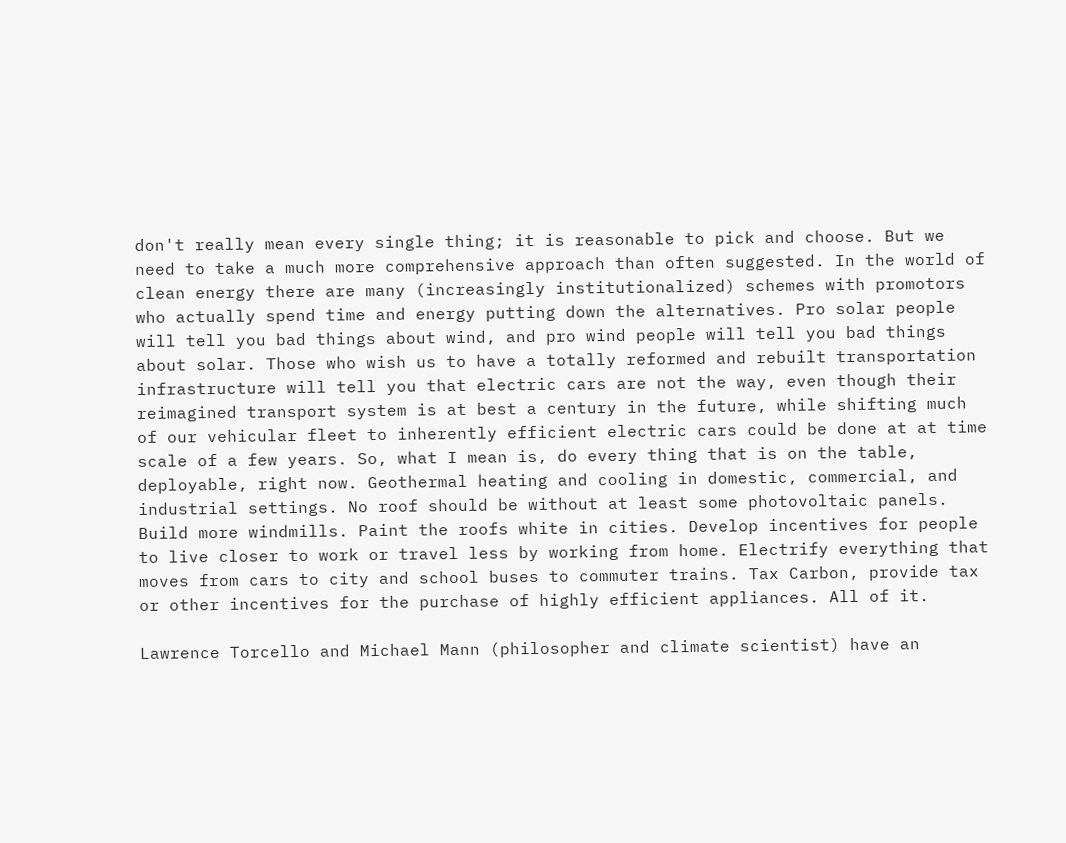don't really mean every single thing; it is reasonable to pick and choose. But we need to take a much more comprehensive approach than often suggested. In the world of clean energy there are many (increasingly institutionalized) schemes with promotors who actually spend time and energy putting down the alternatives. Pro solar people will tell you bad things about wind, and pro wind people will tell you bad things about solar. Those who wish us to have a totally reformed and rebuilt transportation infrastructure will tell you that electric cars are not the way, even though their reimagined transport system is at best a century in the future, while shifting much of our vehicular fleet to inherently efficient electric cars could be done at at time scale of a few years. So, what I mean is, do every thing that is on the table, deployable, right now. Geothermal heating and cooling in domestic, commercial, and industrial settings. No roof should be without at least some photovoltaic panels. Build more windmills. Paint the roofs white in cities. Develop incentives for people to live closer to work or travel less by working from home. Electrify everything that moves from cars to city and school buses to commuter trains. Tax Carbon, provide tax or other incentives for the purchase of highly efficient appliances. All of it.

Lawrence Torcello and Michael Mann (philosopher and climate scientist) have an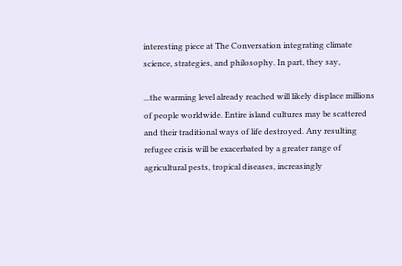interesting piece at The Conversation integrating climate science, strategies, and philosophy. In part, they say,

...the warming level already reached will likely displace millions of people worldwide. Entire island cultures may be scattered and their traditional ways of life destroyed. Any resulting refugee crisis will be exacerbated by a greater range of agricultural pests, tropical diseases, increasingly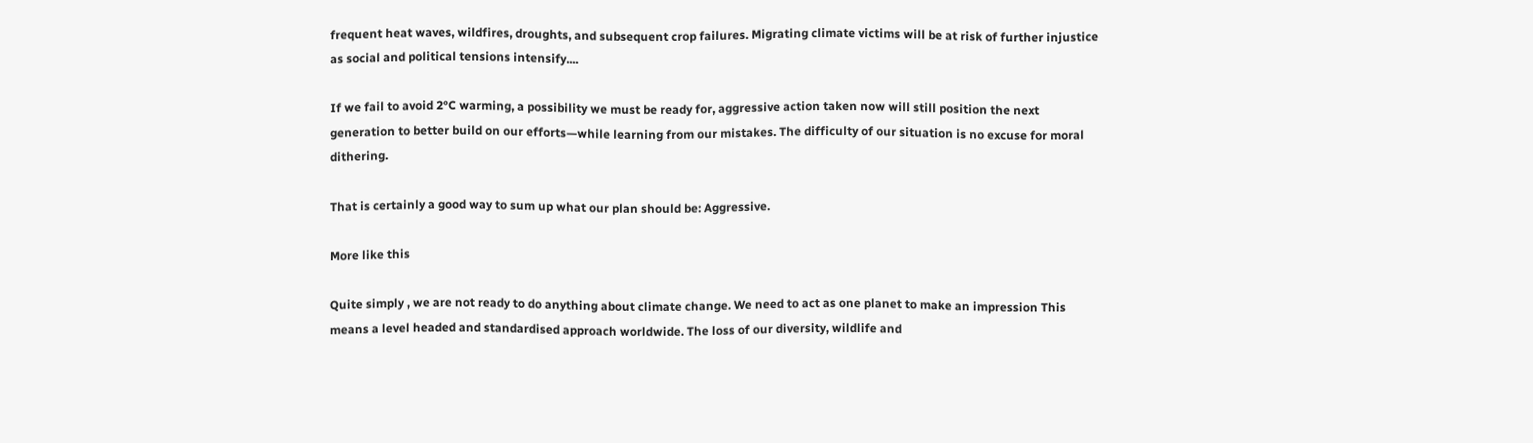frequent heat waves, wildfires, droughts, and subsequent crop failures. Migrating climate victims will be at risk of further injustice as social and political tensions intensify....

If we fail to avoid 2°C warming, a possibility we must be ready for, aggressive action taken now will still position the next generation to better build on our efforts—while learning from our mistakes. The difficulty of our situation is no excuse for moral dithering.

That is certainly a good way to sum up what our plan should be: Aggressive.

More like this

Quite simply , we are not ready to do anything about climate change. We need to act as one planet to make an impression This means a level headed and standardised approach worldwide. The loss of our diversity, wildlife and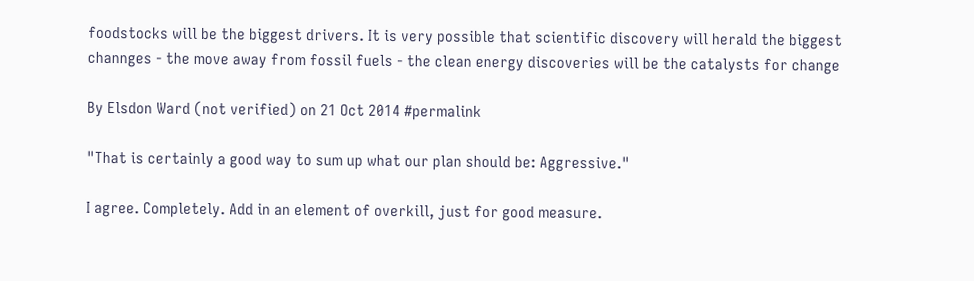foodstocks will be the biggest drivers. It is very possible that scientific discovery will herald the biggest channges - the move away from fossil fuels - the clean energy discoveries will be the catalysts for change

By Elsdon Ward (not verified) on 21 Oct 2014 #permalink

"That is certainly a good way to sum up what our plan should be: Aggressive."

I agree. Completely. Add in an element of overkill, just for good measure.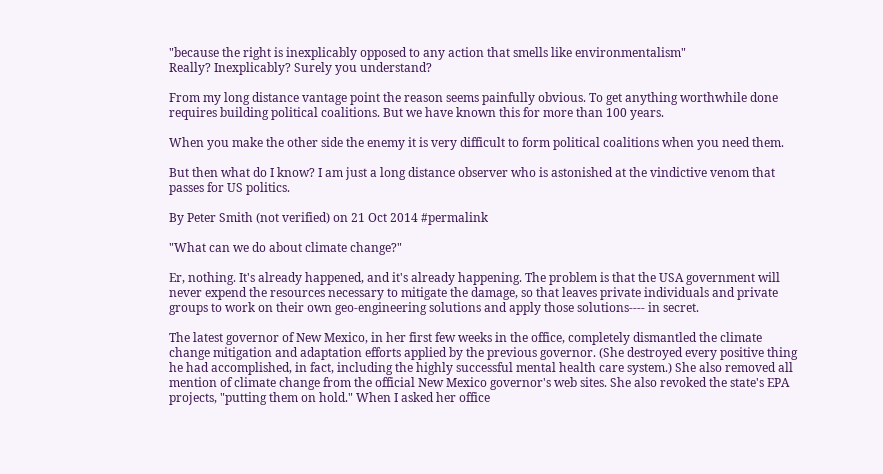"because the right is inexplicably opposed to any action that smells like environmentalism"
Really? Inexplicably? Surely you understand?

From my long distance vantage point the reason seems painfully obvious. To get anything worthwhile done requires building political coalitions. But we have known this for more than 100 years.

When you make the other side the enemy it is very difficult to form political coalitions when you need them.

But then what do I know? I am just a long distance observer who is astonished at the vindictive venom that passes for US politics.

By Peter Smith (not verified) on 21 Oct 2014 #permalink

"What can we do about climate change?"

Er, nothing. It's already happened, and it's already happening. The problem is that the USA government will never expend the resources necessary to mitigate the damage, so that leaves private individuals and private groups to work on their own geo-engineering solutions and apply those solutions---- in secret.

The latest governor of New Mexico, in her first few weeks in the office, completely dismantled the climate change mitigation and adaptation efforts applied by the previous governor. (She destroyed every positive thing he had accomplished, in fact, including the highly successful mental health care system.) She also removed all mention of climate change from the official New Mexico governor's web sites. She also revoked the state's EPA projects, "putting them on hold." When I asked her office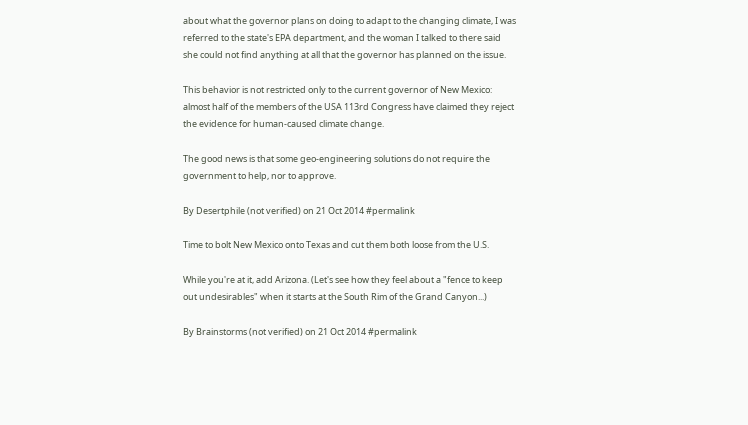about what the governor plans on doing to adapt to the changing climate, I was referred to the state's EPA department, and the woman I talked to there said she could not find anything at all that the governor has planned on the issue.

This behavior is not restricted only to the current governor of New Mexico: almost half of the members of the USA 113rd Congress have claimed they reject the evidence for human-caused climate change.

The good news is that some geo-engineering solutions do not require the government to help, nor to approve.

By Desertphile (not verified) on 21 Oct 2014 #permalink

Time to bolt New Mexico onto Texas and cut them both loose from the U.S.

While you're at it, add Arizona. (Let's see how they feel about a "fence to keep out undesirables" when it starts at the South Rim of the Grand Canyon...)

By Brainstorms (not verified) on 21 Oct 2014 #permalink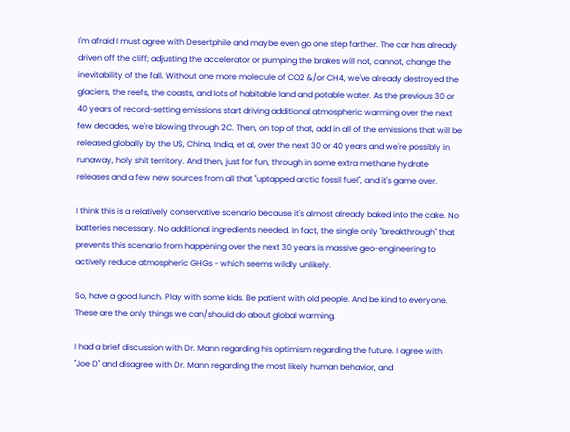I'm afraid I must agree with Desertphile and maybe even go one step farther. The car has already driven off the cliff; adjusting the accelerator or pumping the brakes will not, cannot, change the inevitability of the fall. Without one more molecule of CO2 &/or CH4, we've already destroyed the glaciers, the reefs, the coasts, and lots of habitable land and potable water. As the previous 30 or 40 years of record-setting emissions start driving additional atmospheric warming over the next few decades, we're blowing through 2C. Then, on top of that, add in all of the emissions that will be released globally by the US, China, India, et al, over the next 30 or 40 years and we're possibly in runaway, holy shit territory. And then, just for fun, through in some extra methane hydrate releases and a few new sources from all that "uptapped arctic fossil fuel", and it's game over.

I think this is a relatively conservative scenario because it's almost already baked into the cake. No batteries necessary. No additional ingredients needed. In fact, the single only "breakthrough" that prevents this scenario from happening over the next 30 years is massive geo-engineering to actively reduce atmospheric GHGs - which seems wildly unlikely.

So, have a good lunch. Play with some kids. Be patient with old people. And be kind to everyone. These are the only things we can/should do about global warming.

I had a brief discussion with Dr. Mann regarding his optimism regarding the future. I agree with "Joe D" and disagree with Dr. Mann regarding the most likely human behavior, and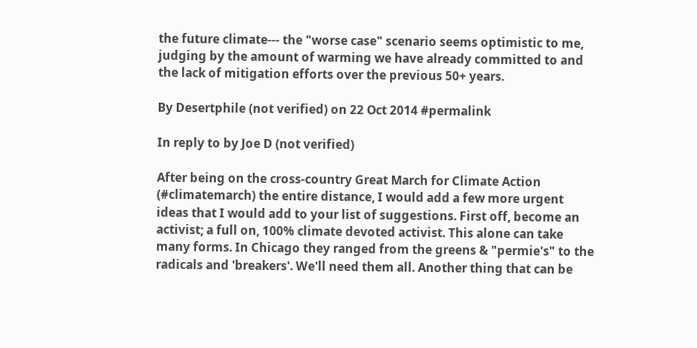the future climate--- the "worse case" scenario seems optimistic to me, judging by the amount of warming we have already committed to and the lack of mitigation efforts over the previous 50+ years.

By Desertphile (not verified) on 22 Oct 2014 #permalink

In reply to by Joe D (not verified)

After being on the cross-country Great March for Climate Action (#climatemarch) the entire distance, I would add a few more urgent ideas that I would add to your list of suggestions. First off, become an activist; a full on, 100% climate devoted activist. This alone can take many forms. In Chicago they ranged from the greens & "permie's" to the radicals and 'breakers'. We'll need them all. Another thing that can be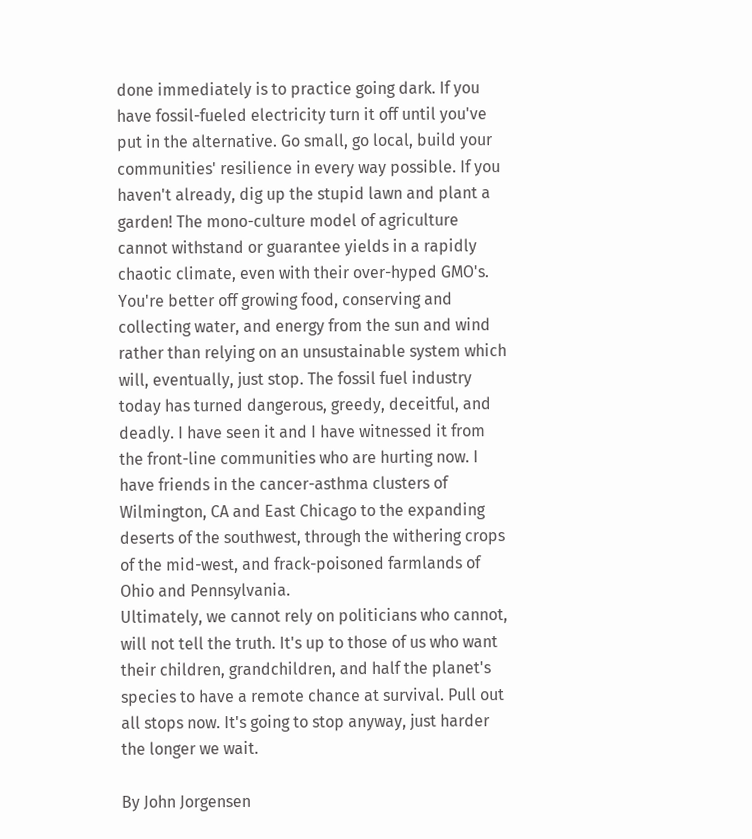done immediately is to practice going dark. If you have fossil-fueled electricity turn it off until you've put in the alternative. Go small, go local, build your communities' resilience in every way possible. If you haven't already, dig up the stupid lawn and plant a garden! The mono-culture model of agriculture cannot withstand or guarantee yields in a rapidly chaotic climate, even with their over-hyped GMO's. You're better off growing food, conserving and collecting water, and energy from the sun and wind rather than relying on an unsustainable system which will, eventually, just stop. The fossil fuel industry today has turned dangerous, greedy, deceitful, and deadly. I have seen it and I have witnessed it from the front-line communities who are hurting now. I have friends in the cancer-asthma clusters of Wilmington, CA and East Chicago to the expanding deserts of the southwest, through the withering crops of the mid-west, and frack-poisoned farmlands of Ohio and Pennsylvania.
Ultimately, we cannot rely on politicians who cannot, will not tell the truth. It's up to those of us who want their children, grandchildren, and half the planet's species to have a remote chance at survival. Pull out all stops now. It's going to stop anyway, just harder the longer we wait.

By John Jorgensen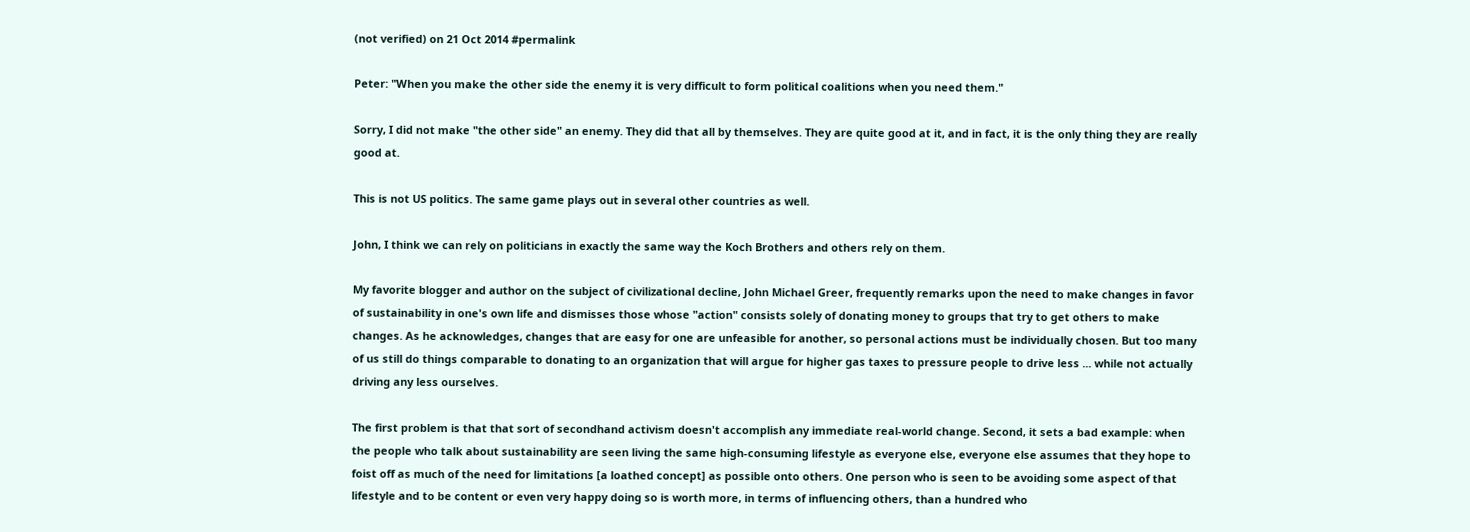(not verified) on 21 Oct 2014 #permalink

Peter: "When you make the other side the enemy it is very difficult to form political coalitions when you need them."

Sorry, I did not make "the other side" an enemy. They did that all by themselves. They are quite good at it, and in fact, it is the only thing they are really good at.

This is not US politics. The same game plays out in several other countries as well.

John, I think we can rely on politicians in exactly the same way the Koch Brothers and others rely on them.

My favorite blogger and author on the subject of civilizational decline, John Michael Greer, frequently remarks upon the need to make changes in favor of sustainability in one's own life and dismisses those whose "action" consists solely of donating money to groups that try to get others to make changes. As he acknowledges, changes that are easy for one are unfeasible for another, so personal actions must be individually chosen. But too many of us still do things comparable to donating to an organization that will argue for higher gas taxes to pressure people to drive less ... while not actually driving any less ourselves.

The first problem is that that sort of secondhand activism doesn't accomplish any immediate real-world change. Second, it sets a bad example: when the people who talk about sustainability are seen living the same high-consuming lifestyle as everyone else, everyone else assumes that they hope to foist off as much of the need for limitations [a loathed concept] as possible onto others. One person who is seen to be avoiding some aspect of that lifestyle and to be content or even very happy doing so is worth more, in terms of influencing others, than a hundred who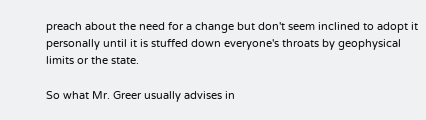preach about the need for a change but don't seem inclined to adopt it personally until it is stuffed down everyone's throats by geophysical limits or the state.

So what Mr. Greer usually advises in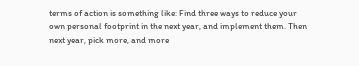terms of action is something like: Find three ways to reduce your own personal footprint in the next year, and implement them. Then next year, pick more, and more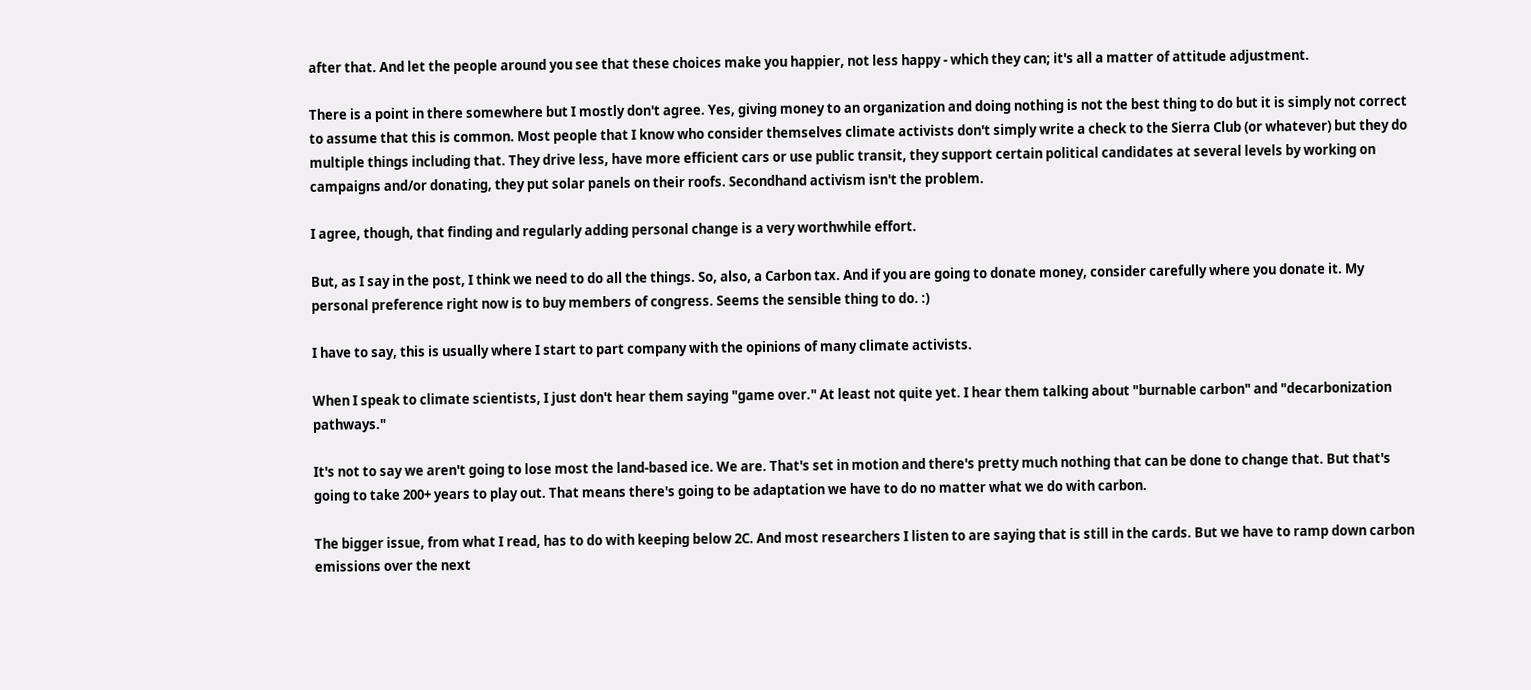after that. And let the people around you see that these choices make you happier, not less happy - which they can; it's all a matter of attitude adjustment.

There is a point in there somewhere but I mostly don't agree. Yes, giving money to an organization and doing nothing is not the best thing to do but it is simply not correct to assume that this is common. Most people that I know who consider themselves climate activists don't simply write a check to the Sierra Club (or whatever) but they do multiple things including that. They drive less, have more efficient cars or use public transit, they support certain political candidates at several levels by working on campaigns and/or donating, they put solar panels on their roofs. Secondhand activism isn't the problem.

I agree, though, that finding and regularly adding personal change is a very worthwhile effort.

But, as I say in the post, I think we need to do all the things. So, also, a Carbon tax. And if you are going to donate money, consider carefully where you donate it. My personal preference right now is to buy members of congress. Seems the sensible thing to do. :)

I have to say, this is usually where I start to part company with the opinions of many climate activists.

When I speak to climate scientists, I just don't hear them saying "game over." At least not quite yet. I hear them talking about "burnable carbon" and "decarbonization pathways."

It's not to say we aren't going to lose most the land-based ice. We are. That's set in motion and there's pretty much nothing that can be done to change that. But that's going to take 200+ years to play out. That means there's going to be adaptation we have to do no matter what we do with carbon.

The bigger issue, from what I read, has to do with keeping below 2C. And most researchers I listen to are saying that is still in the cards. But we have to ramp down carbon emissions over the next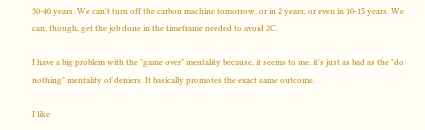30-40 years. We can't turn off the carbon machine tomorrow, or in 2 years, or even in 10-15 years. We can, though, get the job done in the timeframe needed to avoid 2C.

I have a big problem with the "game over" mentality because, it seems to me, it's just as bad as the "do nothing" mentality of deniers. It basically promotes the exact same outcome.

I like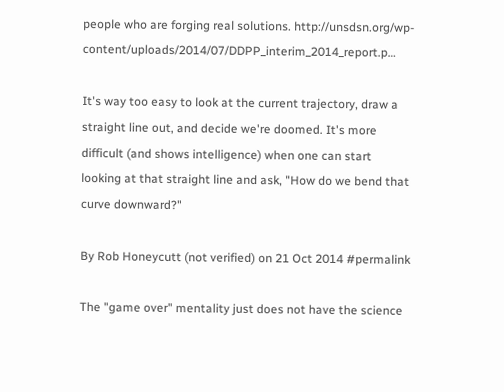people who are forging real solutions. http://unsdsn.org/wp-content/uploads/2014/07/DDPP_interim_2014_report.p…

It's way too easy to look at the current trajectory, draw a straight line out, and decide we're doomed. It's more difficult (and shows intelligence) when one can start looking at that straight line and ask, "How do we bend that curve downward?"

By Rob Honeycutt (not verified) on 21 Oct 2014 #permalink

The "game over" mentality just does not have the science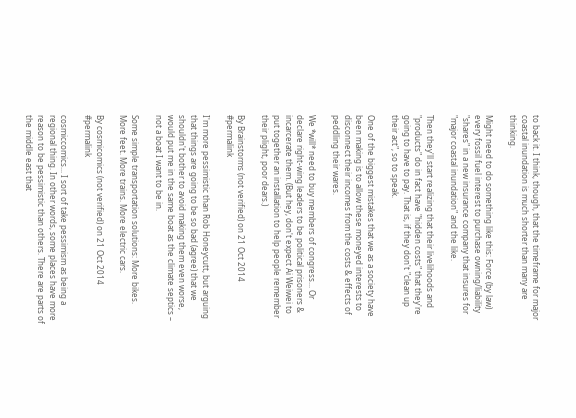to back it. I think, though, that the timeframe for major coastal inundation is much shorter than many are thinking.

Might need to do something like this: Force (by law) every fossil fuel interest to purchase owning/liability "shares" in a new insurance company that insures for "major coastal inundation" and the like.

Then they'll start realizing that their livelihoods and "products" do in fact have "hidden costs" that they're going to have to pay. That is, if they don't "clean up their act", so to speak.

One of the biggest mistakes that we as a society have been making is to allow these moneyed interests to disconnect their incomes from the costs & effects of peddling their wares.

We *will* need to buy members of congress... Or declare right-wing leaders to be political prisoners & incarcerate them. (But hey, don't expect Ai Weiwei to put together an installation to help people remember their plight, poor dears.)

By Brainstorms (not verified) on 21 Oct 2014 #permalink

I'm more pessimistic than Rob Honeycutt, but arguing that things are going to be so bad (agree) that we shouldn't bother to avoid making them even worse, would put me in the same boat as the climate septics – not a boat I want to be in.

Some simple transportation solutions: More bikes. More feet. More trains. More electric cars.

By cosmicomics (not verified) on 21 Oct 2014 #permalink

cosmiccomics... I sort of take pessimism as being a regional thing. In other words, some places have more reason to be pessimistic than others. There are parts of the middle east that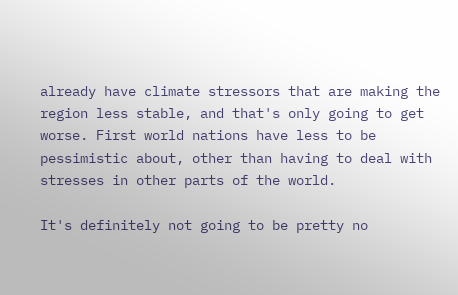already have climate stressors that are making the region less stable, and that's only going to get worse. First world nations have less to be pessimistic about, other than having to deal with stresses in other parts of the world.

It's definitely not going to be pretty no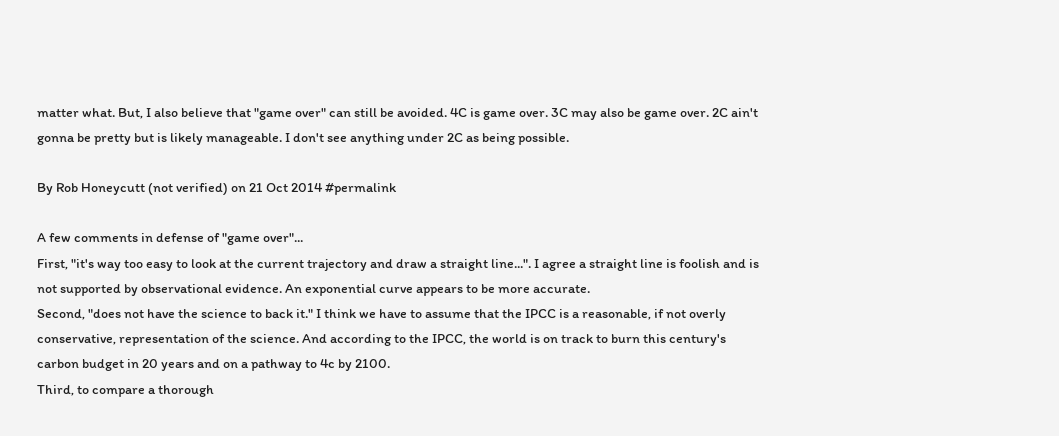matter what. But, I also believe that "game over" can still be avoided. 4C is game over. 3C may also be game over. 2C ain't gonna be pretty but is likely manageable. I don't see anything under 2C as being possible.

By Rob Honeycutt (not verified) on 21 Oct 2014 #permalink

A few comments in defense of "game over"...
First, "it's way too easy to look at the current trajectory and draw a straight line...". I agree a straight line is foolish and is not supported by observational evidence. An exponential curve appears to be more accurate.
Second, "does not have the science to back it." I think we have to assume that the IPCC is a reasonable, if not overly conservative, representation of the science. And according to the IPCC, the world is on track to burn this century's carbon budget in 20 years and on a pathway to 4c by 2100.
Third, to compare a thorough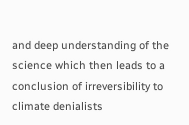and deep understanding of the science which then leads to a conclusion of irreversibility to climate denialists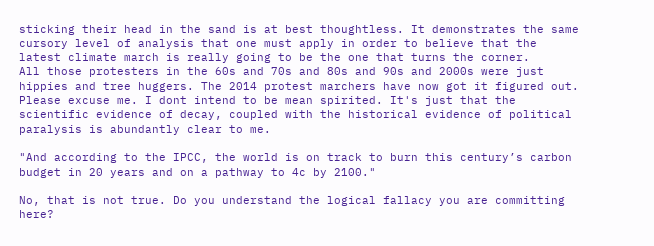sticking their head in the sand is at best thoughtless. It demonstrates the same cursory level of analysis that one must apply in order to believe that the latest climate march is really going to be the one that turns the corner.
All those protesters in the 60s and 70s and 80s and 90s and 2000s were just hippies and tree huggers. The 2014 protest marchers have now got it figured out.
Please excuse me. I dont intend to be mean spirited. It's just that the scientific evidence of decay, coupled with the historical evidence of political paralysis is abundantly clear to me.

"And according to the IPCC, the world is on track to burn this century’s carbon budget in 20 years and on a pathway to 4c by 2100."

No, that is not true. Do you understand the logical fallacy you are committing here?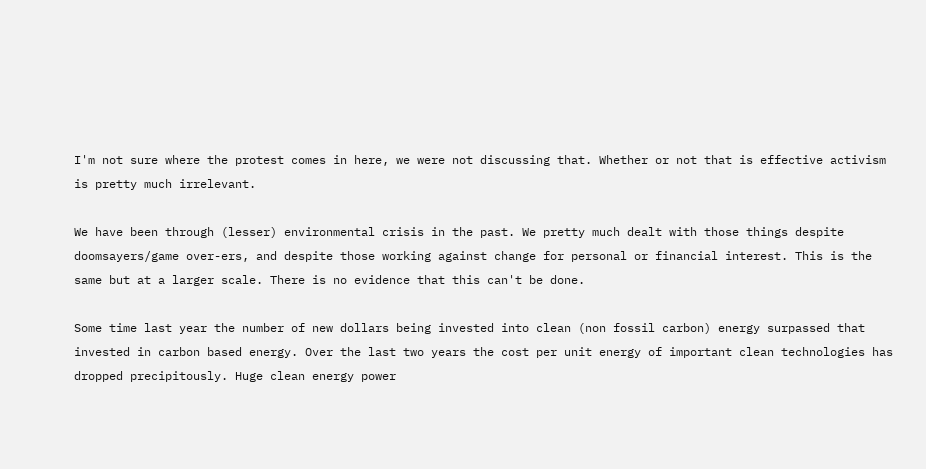I'm not sure where the protest comes in here, we were not discussing that. Whether or not that is effective activism is pretty much irrelevant.

We have been through (lesser) environmental crisis in the past. We pretty much dealt with those things despite doomsayers/game over-ers, and despite those working against change for personal or financial interest. This is the same but at a larger scale. There is no evidence that this can't be done.

Some time last year the number of new dollars being invested into clean (non fossil carbon) energy surpassed that invested in carbon based energy. Over the last two years the cost per unit energy of important clean technologies has dropped precipitously. Huge clean energy power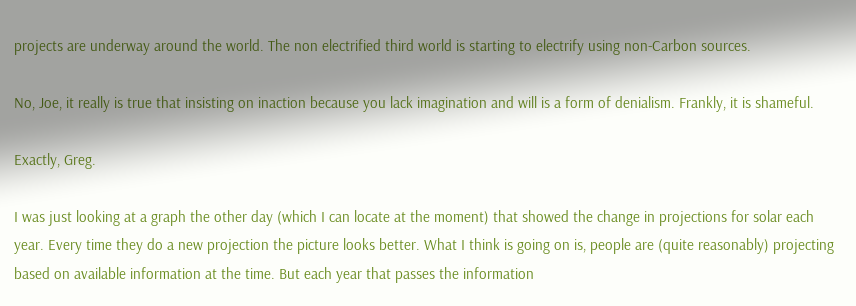projects are underway around the world. The non electrified third world is starting to electrify using non-Carbon sources.

No, Joe, it really is true that insisting on inaction because you lack imagination and will is a form of denialism. Frankly, it is shameful.

Exactly, Greg.

I was just looking at a graph the other day (which I can locate at the moment) that showed the change in projections for solar each year. Every time they do a new projection the picture looks better. What I think is going on is, people are (quite reasonably) projecting based on available information at the time. But each year that passes the information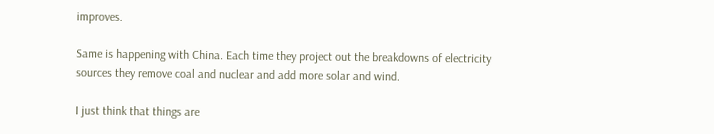improves.

Same is happening with China. Each time they project out the breakdowns of electricity sources they remove coal and nuclear and add more solar and wind.

I just think that things are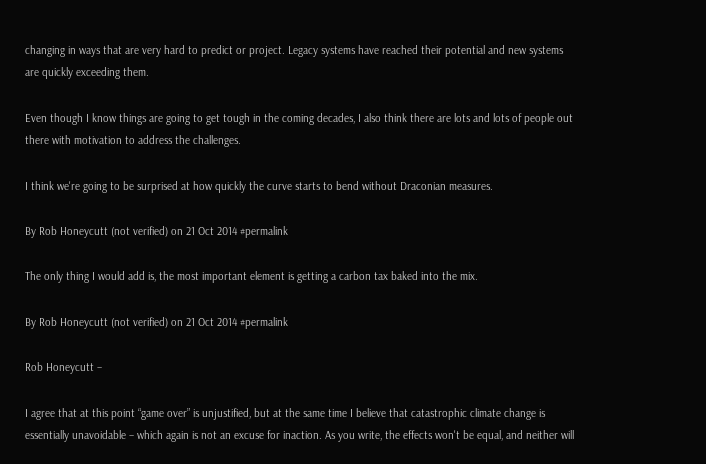changing in ways that are very hard to predict or project. Legacy systems have reached their potential and new systems are quickly exceeding them.

Even though I know things are going to get tough in the coming decades, I also think there are lots and lots of people out there with motivation to address the challenges.

I think we're going to be surprised at how quickly the curve starts to bend without Draconian measures.

By Rob Honeycutt (not verified) on 21 Oct 2014 #permalink

The only thing I would add is, the most important element is getting a carbon tax baked into the mix.

By Rob Honeycutt (not verified) on 21 Oct 2014 #permalink

Rob Honeycutt –

I agree that at this point “game over” is unjustified, but at the same time I believe that catastrophic climate change is essentially unavoidable – which again is not an excuse for inaction. As you write, the effects won't be equal, and neither will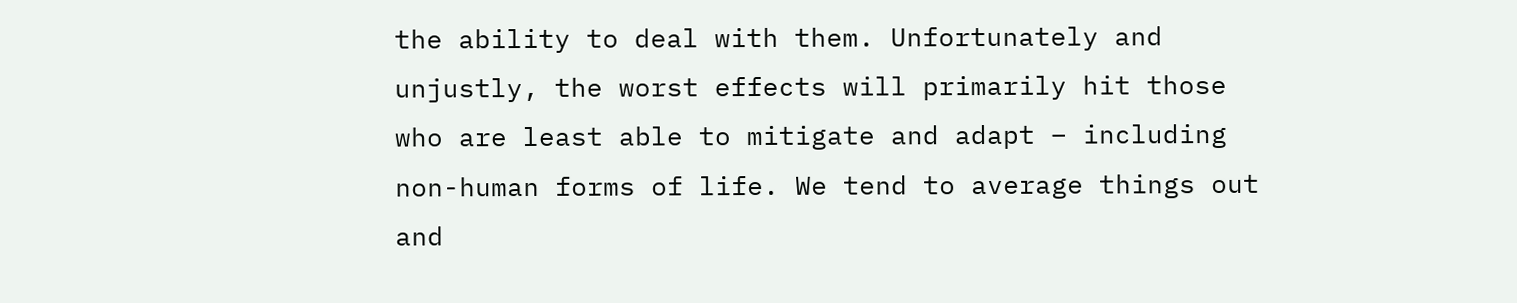the ability to deal with them. Unfortunately and unjustly, the worst effects will primarily hit those who are least able to mitigate and adapt – including non-human forms of life. We tend to average things out and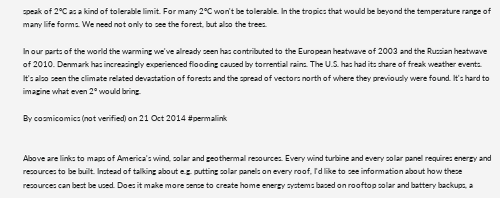speak of 2°C as a kind of tolerable limit. For many 2°C won't be tolerable. In the tropics that would be beyond the temperature range of many life forms. We need not only to see the forest, but also the trees.

In our parts of the world the warming we've already seen has contributed to the European heatwave of 2003 and the Russian heatwave of 2010. Denmark has increasingly experienced flooding caused by torrential rains. The U.S. has had its share of freak weather events. It's also seen the climate related devastation of forests and the spread of vectors north of where they previously were found. It's hard to imagine what even 2° would bring.

By cosmicomics (not verified) on 21 Oct 2014 #permalink


Above are links to maps of America's wind, solar and geothermal resources. Every wind turbine and every solar panel requires energy and resources to be built. Instead of talking about e.g. putting solar panels on every roof, I'd like to see information about how these resources can best be used. Does it make more sense to create home energy systems based on rooftop solar and battery backups, a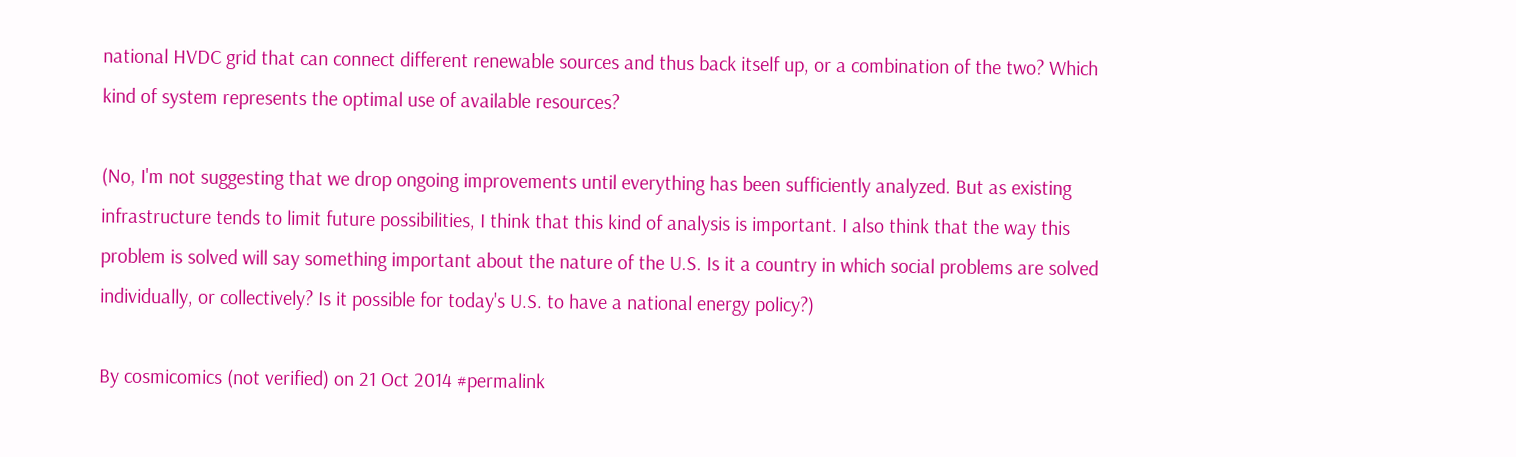national HVDC grid that can connect different renewable sources and thus back itself up, or a combination of the two? Which kind of system represents the optimal use of available resources?

(No, I'm not suggesting that we drop ongoing improvements until everything has been sufficiently analyzed. But as existing infrastructure tends to limit future possibilities, I think that this kind of analysis is important. I also think that the way this problem is solved will say something important about the nature of the U.S. Is it a country in which social problems are solved individually, or collectively? Is it possible for today's U.S. to have a national energy policy?)

By cosmicomics (not verified) on 21 Oct 2014 #permalink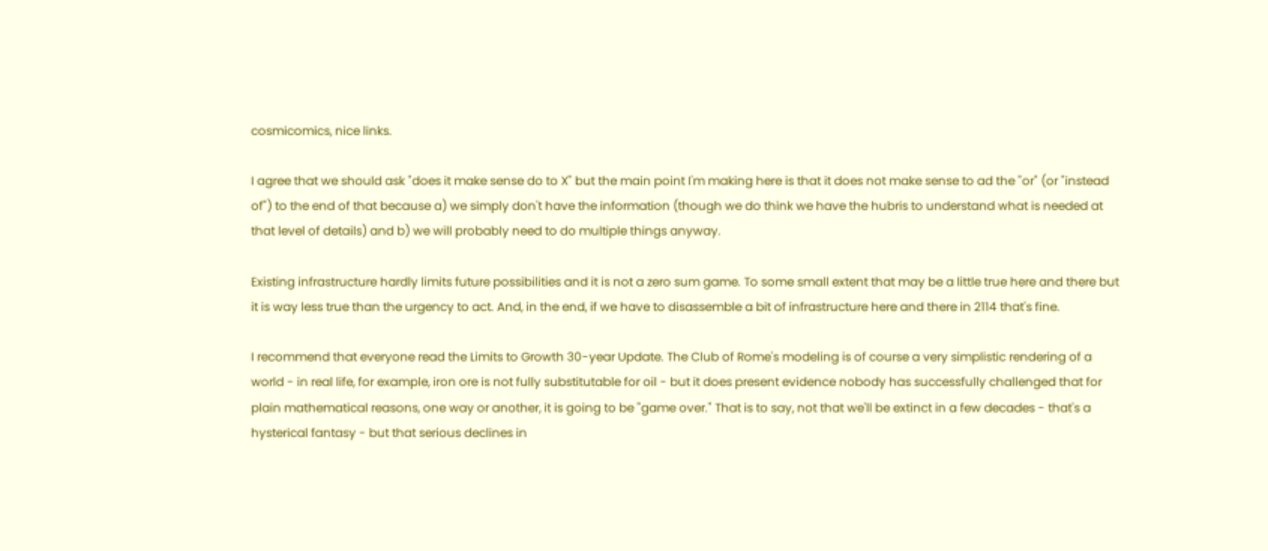cosmicomics, nice links.

I agree that we should ask "does it make sense do to X" but the main point I'm making here is that it does not make sense to ad the "or" (or "instead of") to the end of that because a) we simply don't have the information (though we do think we have the hubris to understand what is needed at that level of details) and b) we will probably need to do multiple things anyway.

Existing infrastructure hardly limits future possibilities and it is not a zero sum game. To some small extent that may be a little true here and there but it is way less true than the urgency to act. And, in the end, if we have to disassemble a bit of infrastructure here and there in 2114 that's fine.

I recommend that everyone read the Limits to Growth 30-year Update. The Club of Rome's modeling is of course a very simplistic rendering of a world - in real life, for example, iron ore is not fully substitutable for oil - but it does present evidence nobody has successfully challenged that for plain mathematical reasons, one way or another, it is going to be "game over." That is to say, not that we'll be extinct in a few decades - that's a hysterical fantasy - but that serious declines in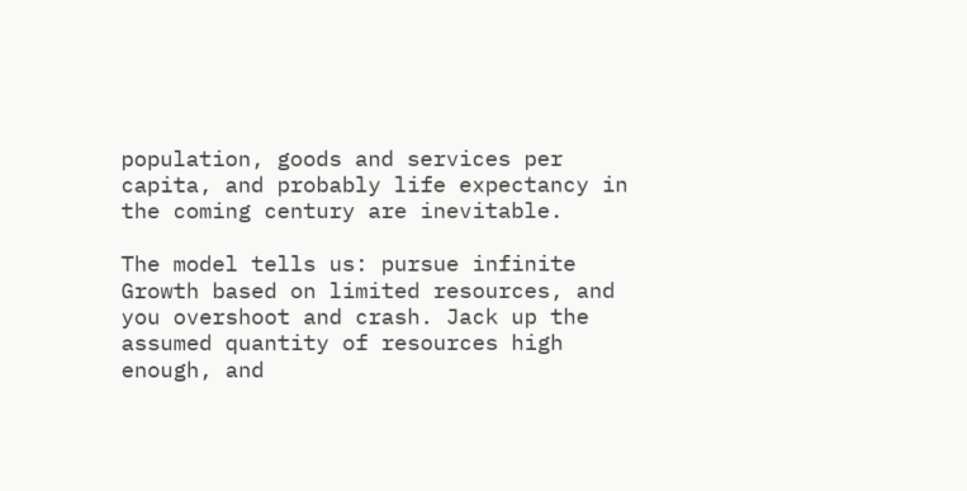population, goods and services per capita, and probably life expectancy in the coming century are inevitable.

The model tells us: pursue infinite Growth based on limited resources, and you overshoot and crash. Jack up the assumed quantity of resources high enough, and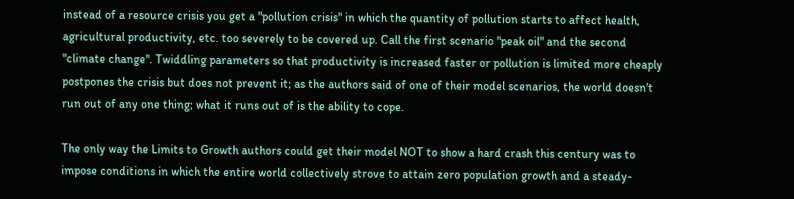instead of a resource crisis you get a "pollution crisis" in which the quantity of pollution starts to affect health, agricultural productivity, etc. too severely to be covered up. Call the first scenario "peak oil" and the second "climate change". Twiddling parameters so that productivity is increased faster or pollution is limited more cheaply postpones the crisis but does not prevent it; as the authors said of one of their model scenarios, the world doesn't run out of any one thing; what it runs out of is the ability to cope.

The only way the Limits to Growth authors could get their model NOT to show a hard crash this century was to impose conditions in which the entire world collectively strove to attain zero population growth and a steady-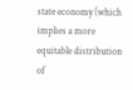state economy (which implies a more equitable distribution of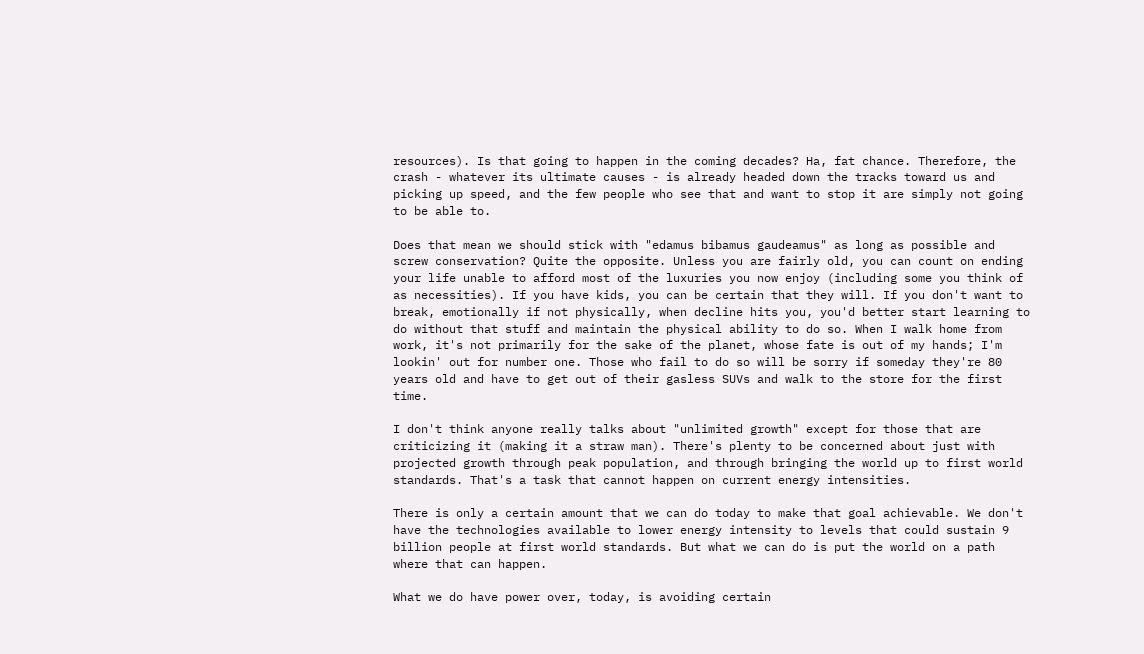resources). Is that going to happen in the coming decades? Ha, fat chance. Therefore, the crash - whatever its ultimate causes - is already headed down the tracks toward us and picking up speed, and the few people who see that and want to stop it are simply not going to be able to.

Does that mean we should stick with "edamus bibamus gaudeamus" as long as possible and screw conservation? Quite the opposite. Unless you are fairly old, you can count on ending your life unable to afford most of the luxuries you now enjoy (including some you think of as necessities). If you have kids, you can be certain that they will. If you don't want to break, emotionally if not physically, when decline hits you, you'd better start learning to do without that stuff and maintain the physical ability to do so. When I walk home from work, it's not primarily for the sake of the planet, whose fate is out of my hands; I'm lookin' out for number one. Those who fail to do so will be sorry if someday they're 80 years old and have to get out of their gasless SUVs and walk to the store for the first time.

I don't think anyone really talks about "unlimited growth" except for those that are criticizing it (making it a straw man). There's plenty to be concerned about just with projected growth through peak population, and through bringing the world up to first world standards. That's a task that cannot happen on current energy intensities.

There is only a certain amount that we can do today to make that goal achievable. We don't have the technologies available to lower energy intensity to levels that could sustain 9 billion people at first world standards. But what we can do is put the world on a path where that can happen.

What we do have power over, today, is avoiding certain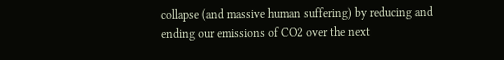collapse (and massive human suffering) by reducing and ending our emissions of CO2 over the next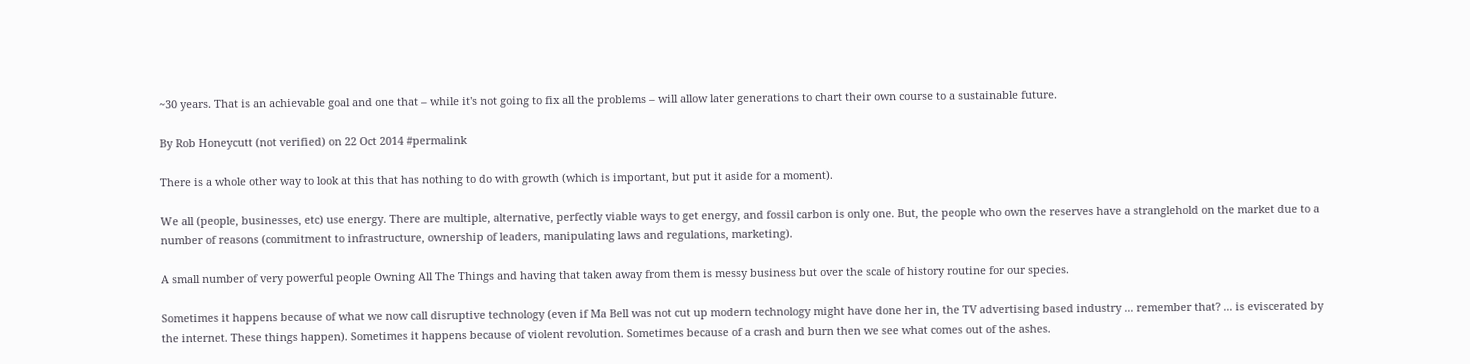~30 years. That is an achievable goal and one that – while it's not going to fix all the problems – will allow later generations to chart their own course to a sustainable future.

By Rob Honeycutt (not verified) on 22 Oct 2014 #permalink

There is a whole other way to look at this that has nothing to do with growth (which is important, but put it aside for a moment).

We all (people, businesses, etc) use energy. There are multiple, alternative, perfectly viable ways to get energy, and fossil carbon is only one. But, the people who own the reserves have a stranglehold on the market due to a number of reasons (commitment to infrastructure, ownership of leaders, manipulating laws and regulations, marketing).

A small number of very powerful people Owning All The Things and having that taken away from them is messy business but over the scale of history routine for our species.

Sometimes it happens because of what we now call disruptive technology (even if Ma Bell was not cut up modern technology might have done her in, the TV advertising based industry ... remember that? ... is eviscerated by the internet. These things happen). Sometimes it happens because of violent revolution. Sometimes because of a crash and burn then we see what comes out of the ashes.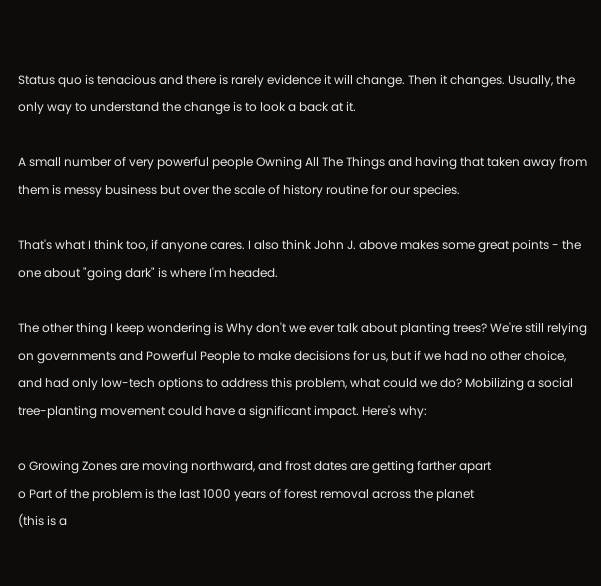Status quo is tenacious and there is rarely evidence it will change. Then it changes. Usually, the only way to understand the change is to look a back at it.

A small number of very powerful people Owning All The Things and having that taken away from them is messy business but over the scale of history routine for our species.

That's what I think too, if anyone cares. I also think John J. above makes some great points - the one about "going dark" is where I'm headed.

The other thing I keep wondering is Why don't we ever talk about planting trees? We're still relying on governments and Powerful People to make decisions for us, but if we had no other choice, and had only low-tech options to address this problem, what could we do? Mobilizing a social tree-planting movement could have a significant impact. Here's why:

o Growing Zones are moving northward, and frost dates are getting farther apart
o Part of the problem is the last 1000 years of forest removal across the planet
(this is a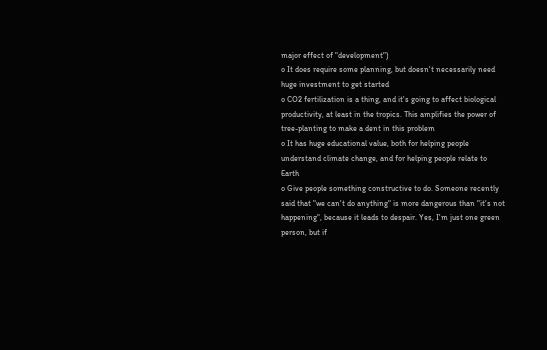major effect of "development")
o It does require some planning, but doesn't necessarily need huge investment to get started
o CO2 fertilization is a thing, and it's going to affect biological productivity, at least in the tropics. This amplifies the power of tree-planting to make a dent in this problem
o It has huge educational value, both for helping people understand climate change, and for helping people relate to Earth
o Give people something constructive to do. Someone recently said that "we can't do anything" is more dangerous than "it's not happening", because it leads to despair. Yes, I'm just one green person, but if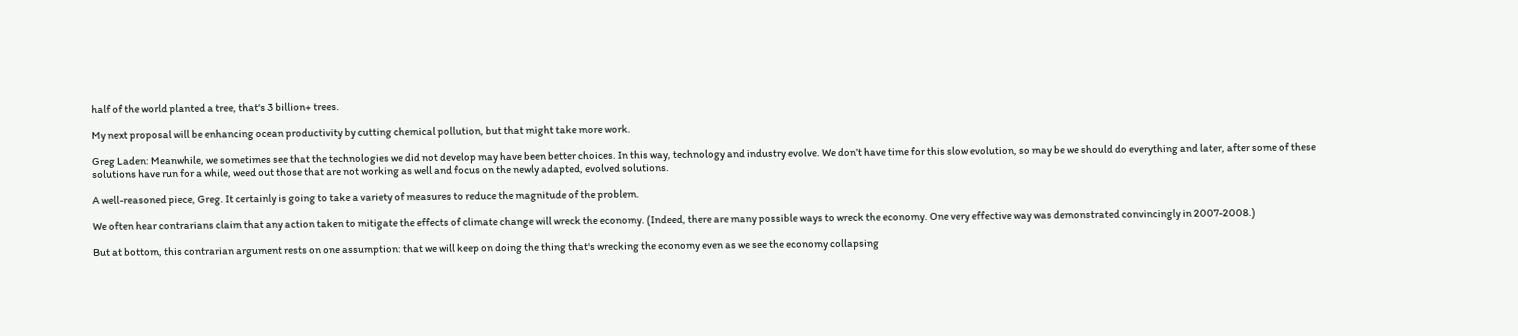half of the world planted a tree, that's 3 billion+ trees.

My next proposal will be enhancing ocean productivity by cutting chemical pollution, but that might take more work.

Greg Laden: Meanwhile, we sometimes see that the technologies we did not develop may have been better choices. In this way, technology and industry evolve. We don’t have time for this slow evolution, so may be we should do everything and later, after some of these solutions have run for a while, weed out those that are not working as well and focus on the newly adapted, evolved solutions.

A well-reasoned piece, Greg. It certainly is going to take a variety of measures to reduce the magnitude of the problem.

We often hear contrarians claim that any action taken to mitigate the effects of climate change will wreck the economy. (Indeed, there are many possible ways to wreck the economy. One very effective way was demonstrated convincingly in 2007-2008.)

But at bottom, this contrarian argument rests on one assumption: that we will keep on doing the thing that's wrecking the economy even as we see the economy collapsing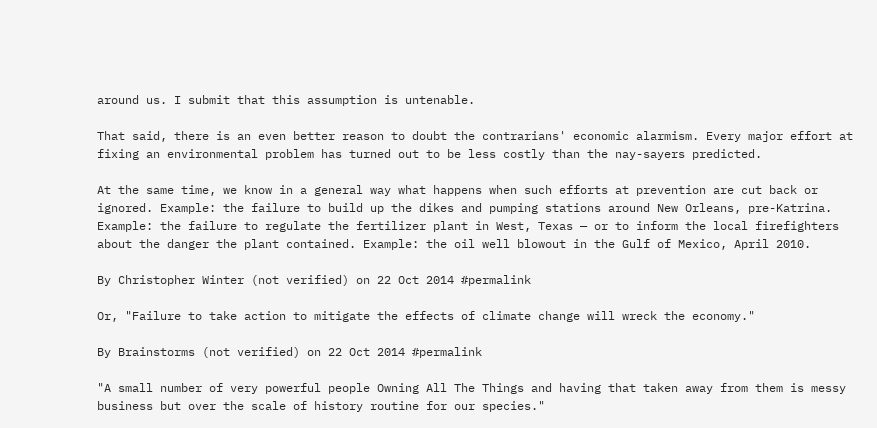around us. I submit that this assumption is untenable.

That said, there is an even better reason to doubt the contrarians' economic alarmism. Every major effort at fixing an environmental problem has turned out to be less costly than the nay-sayers predicted.

At the same time, we know in a general way what happens when such efforts at prevention are cut back or ignored. Example: the failure to build up the dikes and pumping stations around New Orleans, pre-Katrina. Example: the failure to regulate the fertilizer plant in West, Texas — or to inform the local firefighters about the danger the plant contained. Example: the oil well blowout in the Gulf of Mexico, April 2010.

By Christopher Winter (not verified) on 22 Oct 2014 #permalink

Or, "Failure to take action to mitigate the effects of climate change will wreck the economy."

By Brainstorms (not verified) on 22 Oct 2014 #permalink

"A small number of very powerful people Owning All The Things and having that taken away from them is messy business but over the scale of history routine for our species."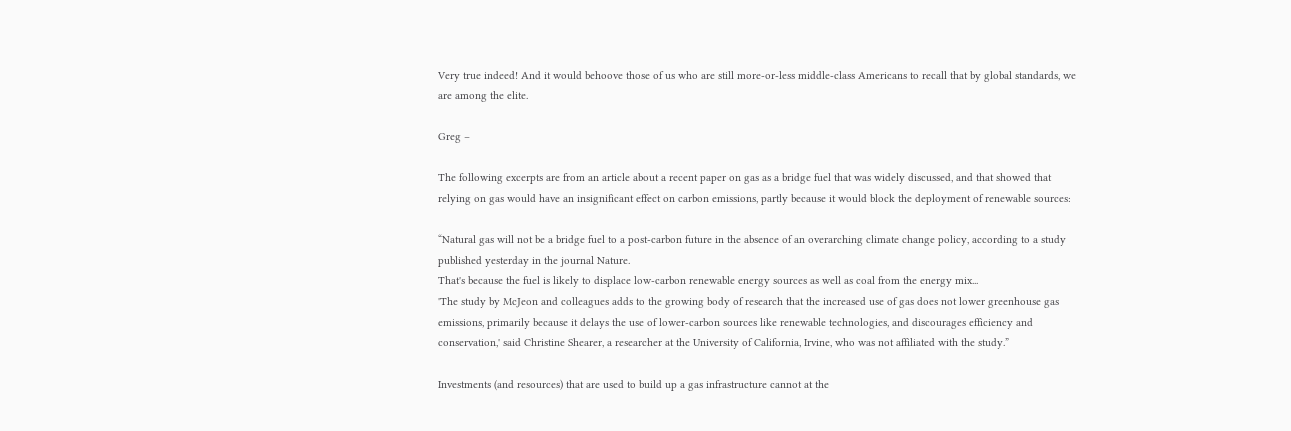Very true indeed! And it would behoove those of us who are still more-or-less middle-class Americans to recall that by global standards, we are among the elite.

Greg –

The following excerpts are from an article about a recent paper on gas as a bridge fuel that was widely discussed, and that showed that relying on gas would have an insignificant effect on carbon emissions, partly because it would block the deployment of renewable sources:

“Natural gas will not be a bridge fuel to a post-carbon future in the absence of an overarching climate change policy, according to a study published yesterday in the journal Nature.
That's because the fuel is likely to displace low-carbon renewable energy sources as well as coal from the energy mix...
'The study by McJeon and colleagues adds to the growing body of research that the increased use of gas does not lower greenhouse gas emissions, primarily because it delays the use of lower-carbon sources like renewable technologies, and discourages efficiency and conservation,' said Christine Shearer, a researcher at the University of California, Irvine, who was not affiliated with the study.”

Investments (and resources) that are used to build up a gas infrastructure cannot at the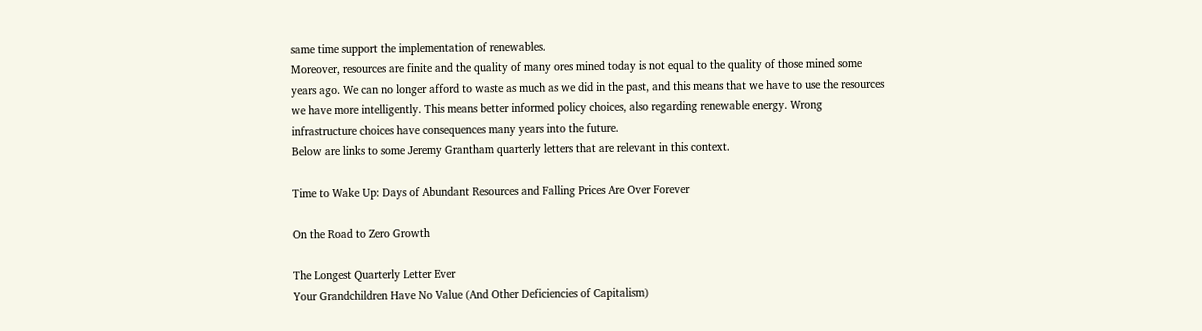same time support the implementation of renewables.
Moreover, resources are finite and the quality of many ores mined today is not equal to the quality of those mined some years ago. We can no longer afford to waste as much as we did in the past, and this means that we have to use the resources we have more intelligently. This means better informed policy choices, also regarding renewable energy. Wrong infrastructure choices have consequences many years into the future.
Below are links to some Jeremy Grantham quarterly letters that are relevant in this context.

Time to Wake Up: Days of Abundant Resources and Falling Prices Are Over Forever

On the Road to Zero Growth

The Longest Quarterly Letter Ever
Your Grandchildren Have No Value (And Other Deficiencies of Capitalism)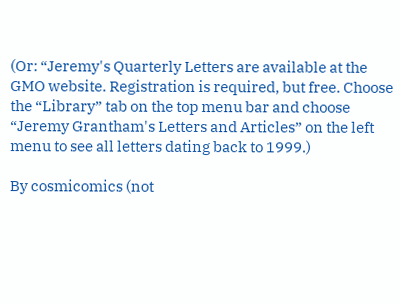(Or: “Jeremy's Quarterly Letters are available at the GMO website. Registration is required, but free. Choose the “Library” tab on the top menu bar and choose “Jeremy Grantham's Letters and Articles” on the left menu to see all letters dating back to 1999.)

By cosmicomics (not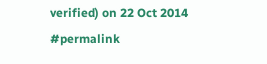verified) on 22 Oct 2014 #permalink